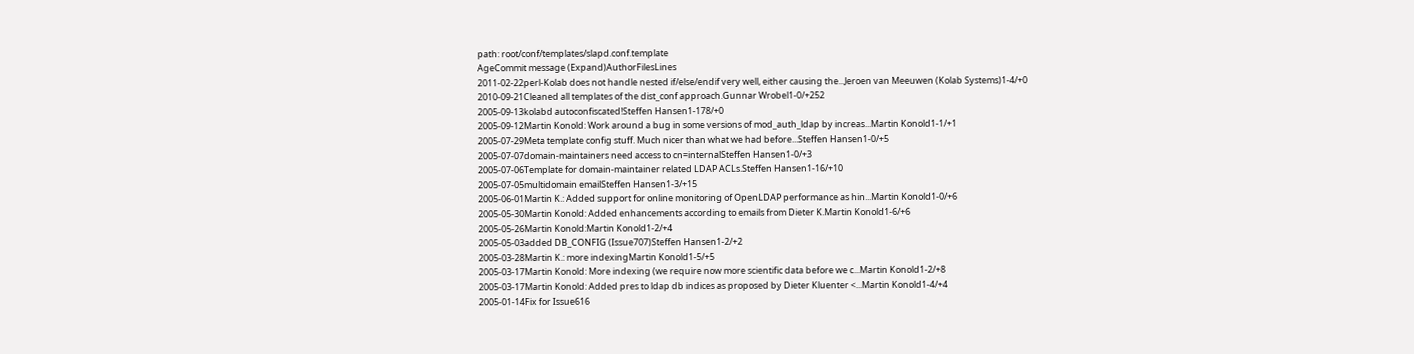path: root/conf/templates/slapd.conf.template
AgeCommit message (Expand)AuthorFilesLines
2011-02-22perl-Kolab does not handle nested if/else/endif very well, either causing the...Jeroen van Meeuwen (Kolab Systems)1-4/+0
2010-09-21Cleaned all templates of the dist_conf approach.Gunnar Wrobel1-0/+252
2005-09-13kolabd autoconfiscated!Steffen Hansen1-178/+0
2005-09-12Martin Konold: Work around a bug in some versions of mod_auth_ldap by increas...Martin Konold1-1/+1
2005-07-29Meta template config stuff. Much nicer than what we had before...Steffen Hansen1-0/+5
2005-07-07domain-maintainers need access to cn=internalSteffen Hansen1-0/+3
2005-07-06Template for domain-maintainer related LDAP ACLs.Steffen Hansen1-16/+10
2005-07-05multidomain emailSteffen Hansen1-3/+15
2005-06-01Martin K.: Added support for online monitoring of OpenLDAP performance as hin...Martin Konold1-0/+6
2005-05-30Martin Konold: Added enhancements according to emails from Dieter K.Martin Konold1-6/+6
2005-05-26Martin Konold:Martin Konold1-2/+4
2005-05-03added DB_CONFIG (Issue707)Steffen Hansen1-2/+2
2005-03-28Martin K.: more indexingMartin Konold1-5/+5
2005-03-17Martin Konold: More indexing (we require now more scientific data before we c...Martin Konold1-2/+8
2005-03-17Martin Konold: Added pres to ldap db indices as proposed by Dieter Kluenter <...Martin Konold1-4/+4
2005-01-14Fix for Issue616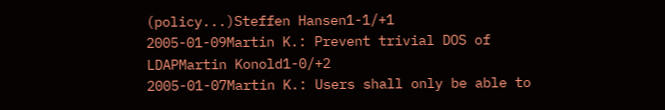(policy...)Steffen Hansen1-1/+1
2005-01-09Martin K.: Prevent trivial DOS of LDAPMartin Konold1-0/+2
2005-01-07Martin K.: Users shall only be able to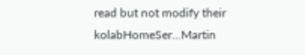read but not modify their kolabHomeSer...Martin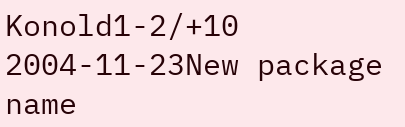Konold1-2/+10
2004-11-23New package name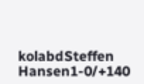kolabdSteffen Hansen1-0/+140